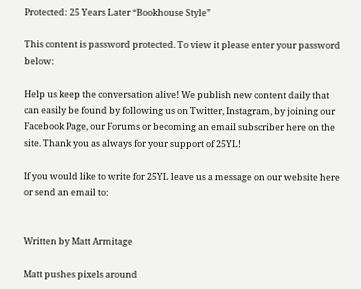Protected: 25 Years Later “Bookhouse Style”

This content is password protected. To view it please enter your password below:

Help us keep the conversation alive! We publish new content daily that can easily be found by following us on Twitter, Instagram, by joining our Facebook Page, our Forums or becoming an email subscriber here on the site. Thank you as always for your support of 25YL!

If you would like to write for 25YL leave us a message on our website here or send an email to:


Written by Matt Armitage

Matt pushes pixels around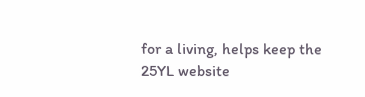for a living, helps keep the 25YL website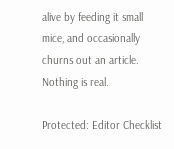alive by feeding it small mice, and occasionally churns out an article. Nothing is real.

Protected: Editor Checklist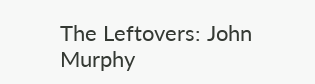The Leftovers: John Murphy